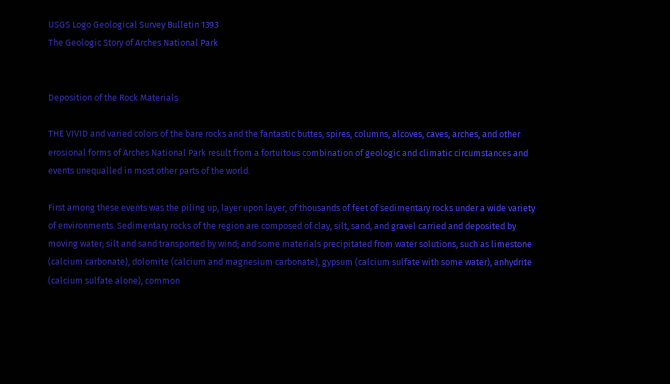USGS Logo Geological Survey Bulletin 1393
The Geologic Story of Arches National Park


Deposition of the Rock Materials

THE VIVID and varied colors of the bare rocks and the fantastic buttes, spires, columns, alcoves, caves, arches, and other erosional forms of Arches National Park result from a fortuitous combination of geologic and climatic circumstances and events unequalled in most other parts of the world.

First among these events was the piling up, layer upon layer, of thousands of feet of sedimentary rocks under a wide variety of environments. Sedimentary rocks of the region are composed of clay, silt, sand, and gravel carried and deposited by moving water; silt and sand transported by wind; and some materials precipitated from water solutions, such as limestone (calcium carbonate), dolomite (calcium and magnesium carbonate), gypsum (calcium sulfate with some water), anhydrite (calcium sulfate alone), common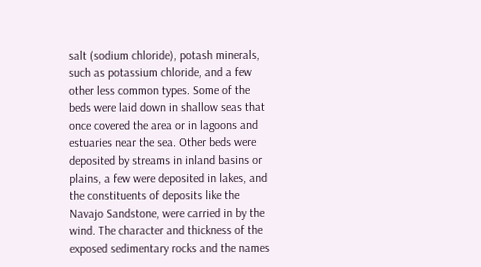salt (sodium chloride), potash minerals, such as potassium chloride, and a few other less common types. Some of the beds were laid down in shallow seas that once covered the area or in lagoons and estuaries near the sea. Other beds were deposited by streams in inland basins or plains, a few were deposited in lakes, and the constituents of deposits like the Navajo Sandstone, were carried in by the wind. The character and thickness of the exposed sedimentary rocks and the names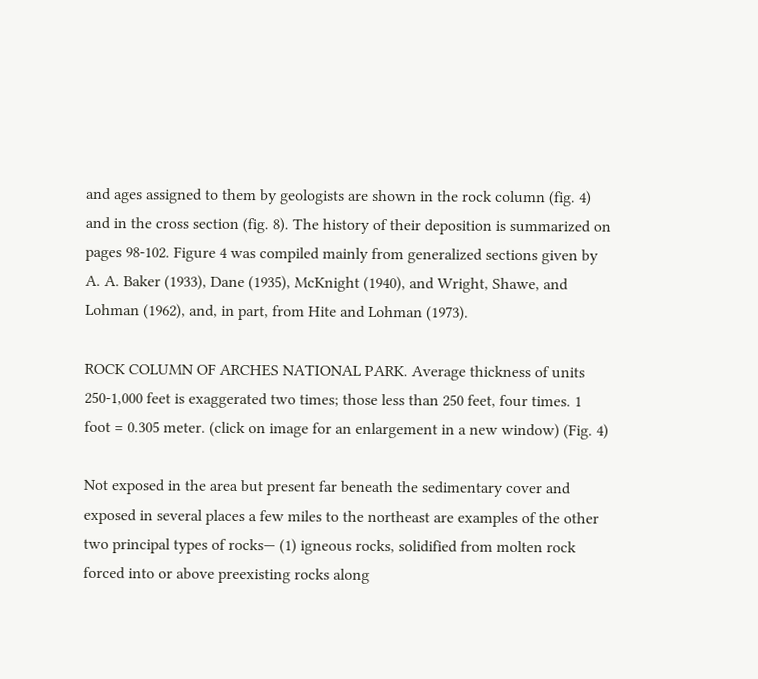and ages assigned to them by geologists are shown in the rock column (fig. 4) and in the cross section (fig. 8). The history of their deposition is summarized on pages 98-102. Figure 4 was compiled mainly from generalized sections given by A. A. Baker (1933), Dane (1935), McKnight (1940), and Wright, Shawe, and Lohman (1962), and, in part, from Hite and Lohman (1973).

ROCK COLUMN OF ARCHES NATIONAL PARK. Average thickness of units 250-1,000 feet is exaggerated two times; those less than 250 feet, four times. 1 foot = 0.305 meter. (click on image for an enlargement in a new window) (Fig. 4)

Not exposed in the area but present far beneath the sedimentary cover and exposed in several places a few miles to the northeast are examples of the other two principal types of rocks— (1) igneous rocks, solidified from molten rock forced into or above preexisting rocks along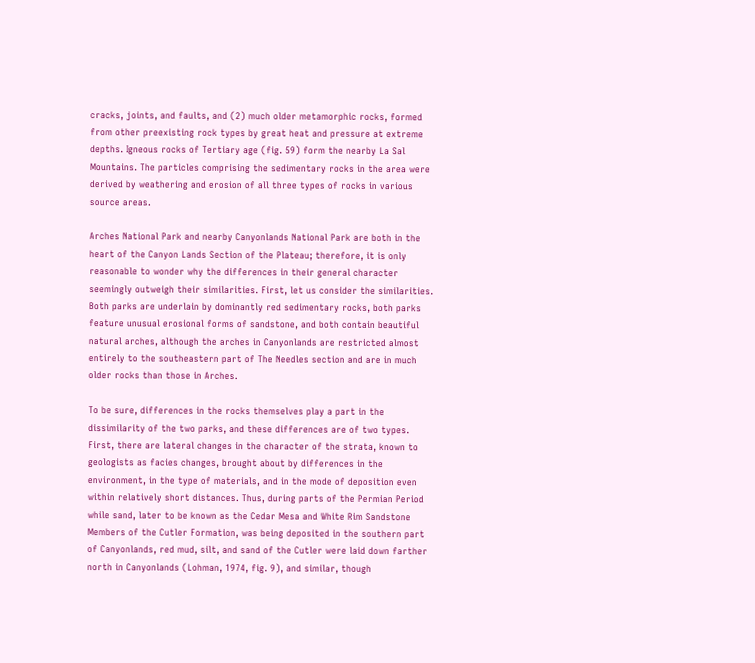cracks, joints, and faults, and (2) much older metamorphic rocks, formed from other preexisting rock types by great heat and pressure at extreme depths. Igneous rocks of Tertiary age (fig. 59) form the nearby La Sal Mountains. The particles comprising the sedimentary rocks in the area were derived by weathering and erosion of all three types of rocks in various source areas.

Arches National Park and nearby Canyonlands National Park are both in the heart of the Canyon Lands Section of the Plateau; therefore, it is only reasonable to wonder why the differences in their general character seemingly outweigh their similarities. First, let us consider the similarities. Both parks are underlain by dominantly red sedimentary rocks, both parks feature unusual erosional forms of sandstone, and both contain beautiful natural arches, although the arches in Canyonlands are restricted almost entirely to the southeastern part of The Needles section and are in much older rocks than those in Arches.

To be sure, differences in the rocks themselves play a part in the dissimilarity of the two parks, and these differences are of two types. First, there are lateral changes in the character of the strata, known to geologists as facies changes, brought about by differences in the environment, in the type of materials, and in the mode of deposition even within relatively short distances. Thus, during parts of the Permian Period while sand, later to be known as the Cedar Mesa and White Rim Sandstone Members of the Cutler Formation, was being deposited in the southern part of Canyonlands, red mud, silt, and sand of the Cutler were laid down farther north in Canyonlands (Lohman, 1974, fig. 9), and similar, though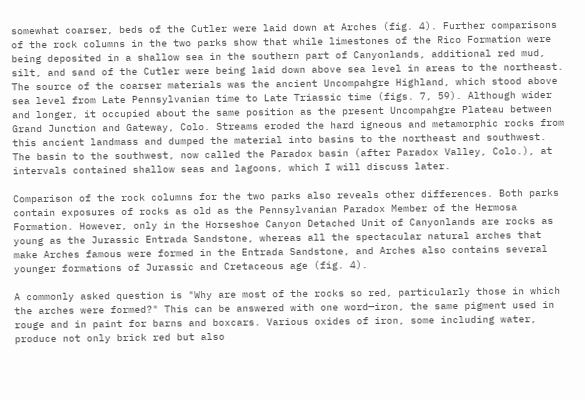somewhat coarser, beds of the Cutler were laid down at Arches (fig. 4). Further comparisons of the rock columns in the two parks show that while limestones of the Rico Formation were being deposited in a shallow sea in the southern part of Canyonlands, additional red mud, silt, and sand of the Cutler were being laid down above sea level in areas to the northeast. The source of the coarser materials was the ancient Uncompahgre Highland, which stood above sea level from Late Pennsylvanian time to Late Triassic time (figs. 7, 59). Although wider and longer, it occupied about the same position as the present Uncompahgre Plateau between Grand Junction and Gateway, Colo. Streams eroded the hard igneous and metamorphic rocks from this ancient landmass and dumped the material into basins to the northeast and southwest. The basin to the southwest, now called the Paradox basin (after Paradox Valley, Colo.), at intervals contained shallow seas and lagoons, which I will discuss later.

Comparison of the rock columns for the two parks also reveals other differences. Both parks contain exposures of rocks as old as the Pennsylvanian Paradox Member of the Hermosa Formation. However, only in the Horseshoe Canyon Detached Unit of Canyonlands are rocks as young as the Jurassic Entrada Sandstone, whereas all the spectacular natural arches that make Arches famous were formed in the Entrada Sandstone, and Arches also contains several younger formations of Jurassic and Cretaceous age (fig. 4).

A commonly asked question is "Why are most of the rocks so red, particularly those in which the arches were formed?" This can be answered with one word—iron, the same pigment used in rouge and in paint for barns and boxcars. Various oxides of iron, some including water, produce not only brick red but also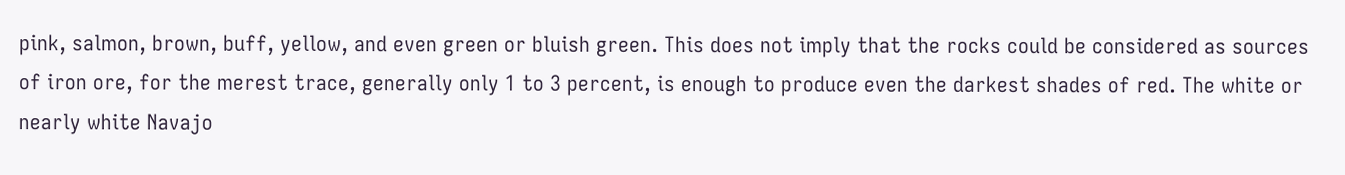pink, salmon, brown, buff, yellow, and even green or bluish green. This does not imply that the rocks could be considered as sources of iron ore, for the merest trace, generally only 1 to 3 percent, is enough to produce even the darkest shades of red. The white or nearly white Navajo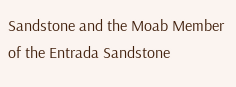Sandstone and the Moab Member of the Entrada Sandstone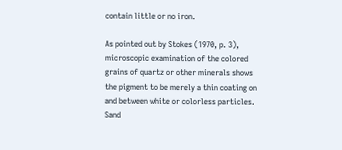contain little or no iron.

As pointed out by Stokes (1970, p. 3), microscopic examination of the colored grains of quartz or other minerals shows the pigment to be merely a thin coating on and between white or colorless particles. Sand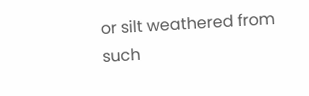or silt weathered from such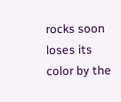rocks soon loses its color by the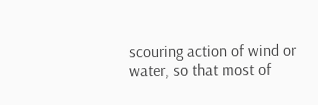scouring action of wind or water, so that most of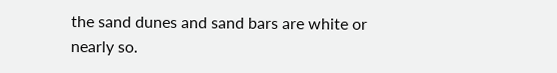the sand dunes and sand bars are white or nearly so.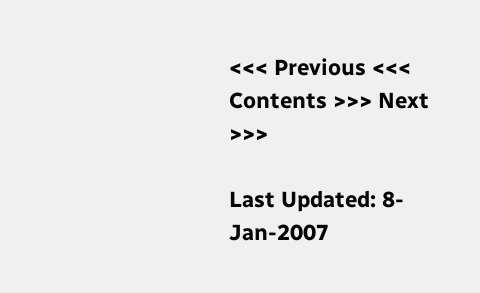<<< Previous <<< Contents >>> Next >>>

Last Updated: 8-Jan-2007